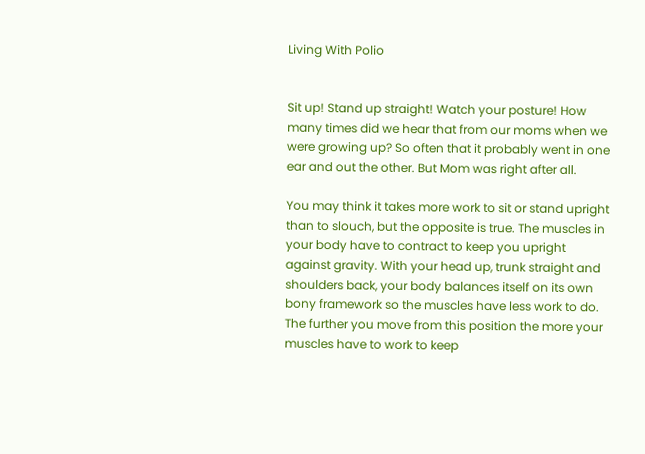Living With Polio


Sit up! Stand up straight! Watch your posture! How many times did we hear that from our moms when we were growing up? So often that it probably went in one ear and out the other. But Mom was right after all.

You may think it takes more work to sit or stand upright than to slouch, but the opposite is true. The muscles in your body have to contract to keep you upright against gravity. With your head up, trunk straight and shoulders back, your body balances itself on its own bony framework so the muscles have less work to do. The further you move from this position the more your muscles have to work to keep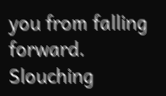you from falling forward. Slouching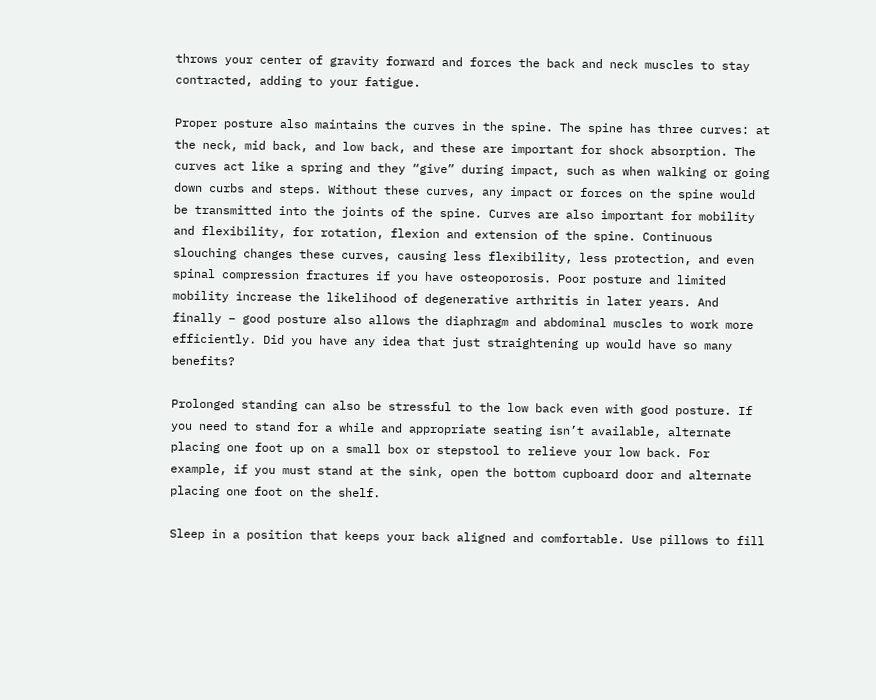throws your center of gravity forward and forces the back and neck muscles to stay contracted, adding to your fatigue.

Proper posture also maintains the curves in the spine. The spine has three curves: at the neck, mid back, and low back, and these are important for shock absorption. The curves act like a spring and they “give” during impact, such as when walking or going down curbs and steps. Without these curves, any impact or forces on the spine would be transmitted into the joints of the spine. Curves are also important for mobility and flexibility, for rotation, flexion and extension of the spine. Continuous slouching changes these curves, causing less flexibility, less protection, and even spinal compression fractures if you have osteoporosis. Poor posture and limited mobility increase the likelihood of degenerative arthritis in later years. And finally – good posture also allows the diaphragm and abdominal muscles to work more efficiently. Did you have any idea that just straightening up would have so many benefits?

Prolonged standing can also be stressful to the low back even with good posture. If you need to stand for a while and appropriate seating isn’t available, alternate placing one foot up on a small box or stepstool to relieve your low back. For example, if you must stand at the sink, open the bottom cupboard door and alternate placing one foot on the shelf.

Sleep in a position that keeps your back aligned and comfortable. Use pillows to fill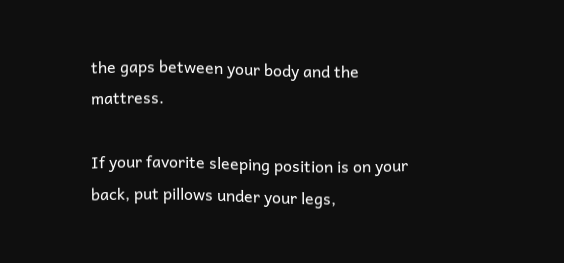the gaps between your body and the mattress.

If your favorite sleeping position is on your back, put pillows under your legs,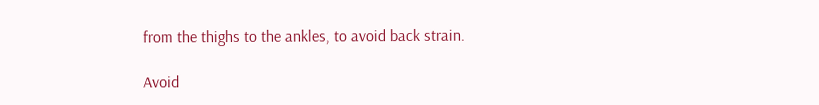from the thighs to the ankles, to avoid back strain.

Avoid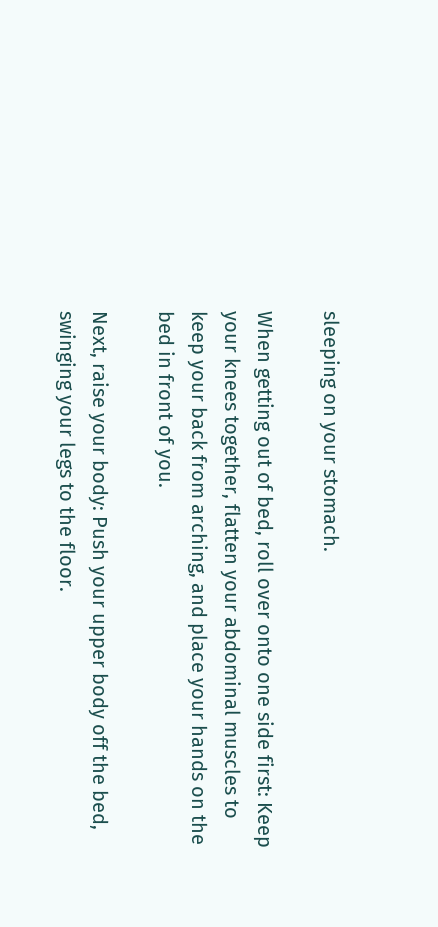sleeping on your stomach.

When getting out of bed, roll over onto one side first: Keep your knees together, flatten your abdominal muscles to keep your back from arching, and place your hands on the bed in front of you.

Next, raise your body: Push your upper body off the bed, swinging your legs to the floor.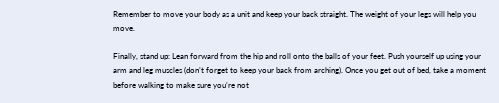Remember to move your body as a unit and keep your back straight. The weight of your legs will help you move.

Finally, stand up: Lean forward from the hip and roll onto the balls of your feet. Push yourself up using your arm and leg muscles (don’t forget to keep your back from arching). Once you get out of bed, take a moment before walking to make sure you’re not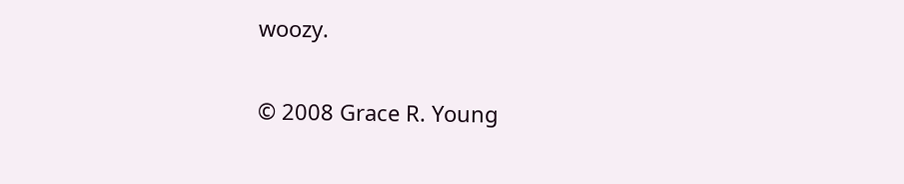woozy.

© 2008 Grace R. Young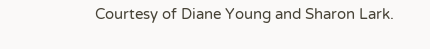Courtesy of Diane Young and Sharon Lark.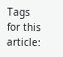Tags for this article: